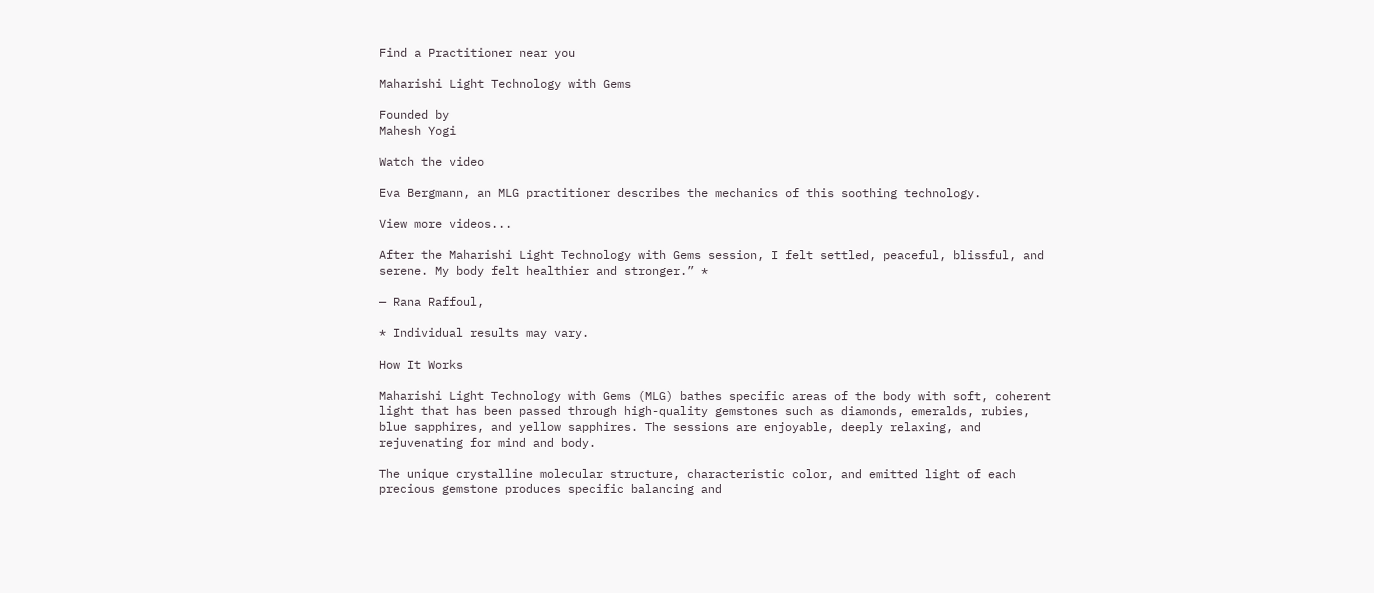Find a Practitioner near you

Maharishi Light Technology with Gems

Founded by
Mahesh Yogi

Watch the video

Eva Bergmann, an MLG practitioner describes the mechanics of this soothing technology.

View more videos...

After the Maharishi Light Technology with Gems session, I felt settled, peaceful, blissful, and serene. My body felt healthier and stronger.” *

— Rana Raffoul,

* Individual results may vary.

How It Works

Maharishi Light Technology with Gems (MLG) bathes specific areas of the body with soft, coherent light that has been passed through high-quality gemstones such as diamonds, emeralds, rubies, blue sapphires, and yellow sapphires. The sessions are enjoyable, deeply relaxing, and rejuvenating for mind and body.

The unique crystalline molecular structure, characteristic color, and emitted light of each precious gemstone produces specific balancing and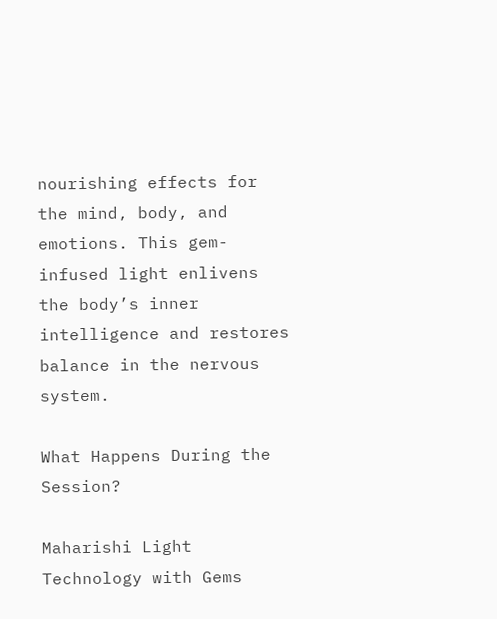nourishing effects for the mind, body, and emotions. This gem-infused light enlivens the body’s inner intelligence and restores balance in the nervous system.

What Happens During the Session?

Maharishi Light Technology with Gems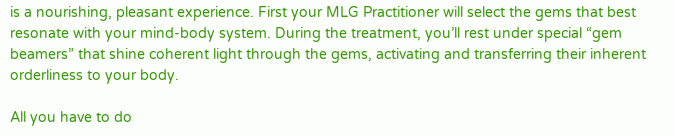is a nourishing, pleasant experience. First your MLG Practitioner will select the gems that best resonate with your mind-body system. During the treatment, you’ll rest under special “gem beamers” that shine coherent light through the gems, activating and transferring their inherent orderliness to your body.

All you have to do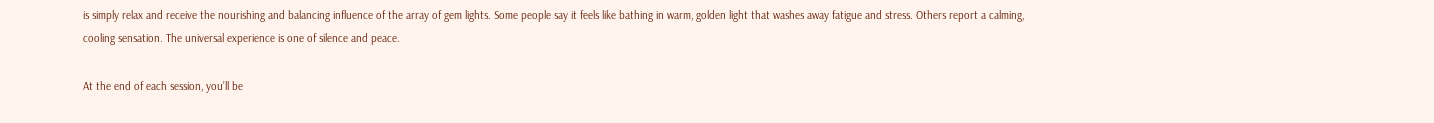is simply relax and receive the nourishing and balancing influence of the array of gem lights. Some people say it feels like bathing in warm, golden light that washes away fatigue and stress. Others report a calming, cooling sensation. The universal experience is one of silence and peace.

At the end of each session, you’ll be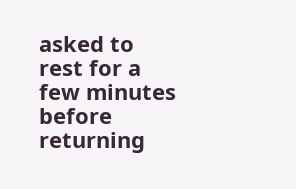asked to rest for a few minutes before returning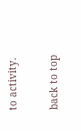to activity.

back to top